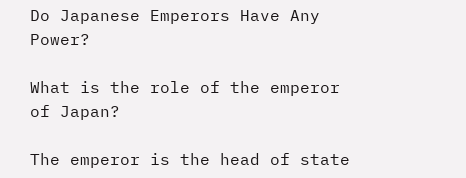Do Japanese Emperors Have Any Power?

What is the role of the emperor of Japan?

The emperor is the head of state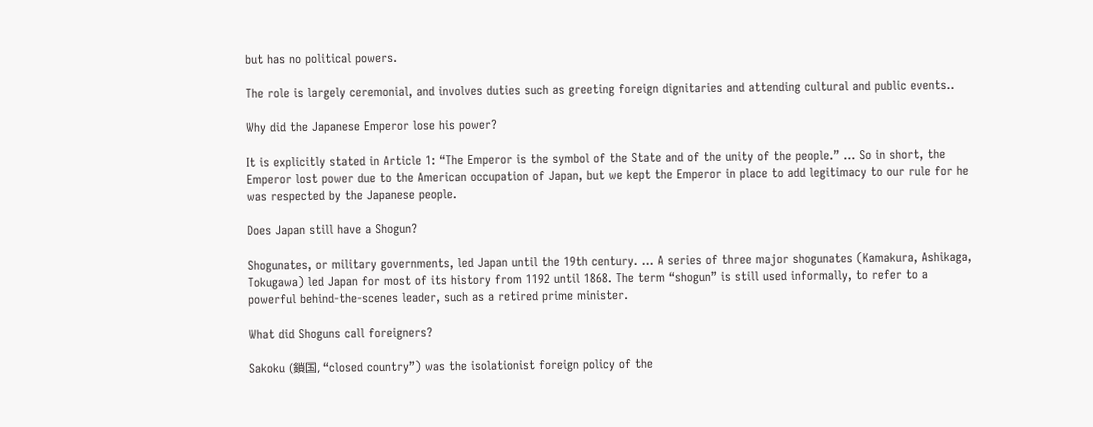but has no political powers.

The role is largely ceremonial, and involves duties such as greeting foreign dignitaries and attending cultural and public events..

Why did the Japanese Emperor lose his power?

It is explicitly stated in Article 1: “The Emperor is the symbol of the State and of the unity of the people.” … So in short, the Emperor lost power due to the American occupation of Japan, but we kept the Emperor in place to add legitimacy to our rule for he was respected by the Japanese people.

Does Japan still have a Shogun?

Shogunates, or military governments, led Japan until the 19th century. … A series of three major shogunates (Kamakura, Ashikaga, Tokugawa) led Japan for most of its history from 1192 until 1868. The term “shogun” is still used informally, to refer to a powerful behind-the-scenes leader, such as a retired prime minister.

What did Shoguns call foreigners?

Sakoku (鎖国, “closed country”) was the isolationist foreign policy of the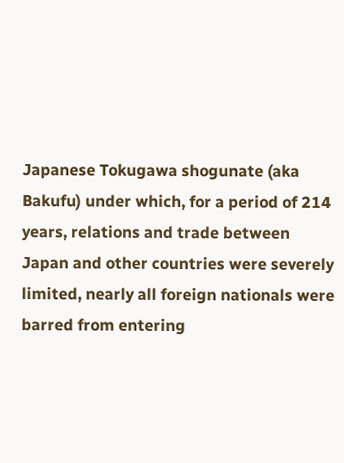Japanese Tokugawa shogunate (aka Bakufu) under which, for a period of 214 years, relations and trade between Japan and other countries were severely limited, nearly all foreign nationals were barred from entering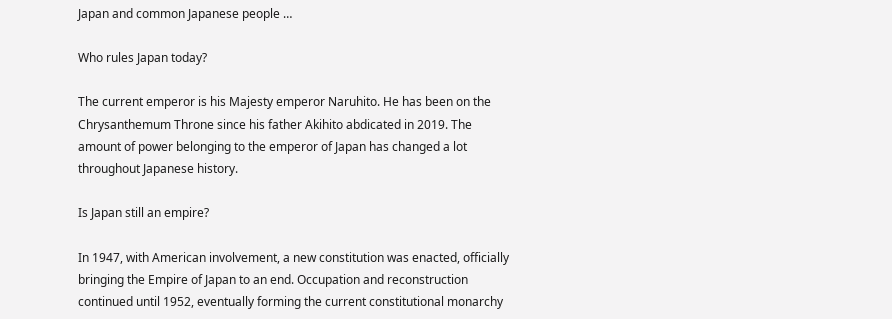Japan and common Japanese people …

Who rules Japan today?

The current emperor is his Majesty emperor Naruhito. He has been on the Chrysanthemum Throne since his father Akihito abdicated in 2019. The amount of power belonging to the emperor of Japan has changed a lot throughout Japanese history.

Is Japan still an empire?

In 1947, with American involvement, a new constitution was enacted, officially bringing the Empire of Japan to an end. Occupation and reconstruction continued until 1952, eventually forming the current constitutional monarchy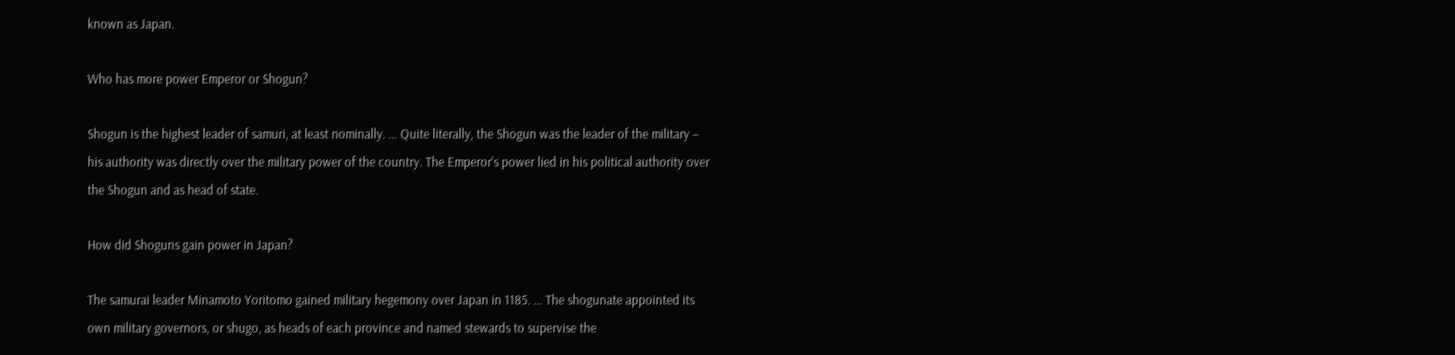known as Japan.

Who has more power Emperor or Shogun?

Shogun is the highest leader of samuri, at least nominally. … Quite literally, the Shogun was the leader of the military – his authority was directly over the military power of the country. The Emperor’s power lied in his political authority over the Shogun and as head of state.

How did Shoguns gain power in Japan?

The samurai leader Minamoto Yoritomo gained military hegemony over Japan in 1185. … The shogunate appointed its own military governors, or shugo, as heads of each province and named stewards to supervise the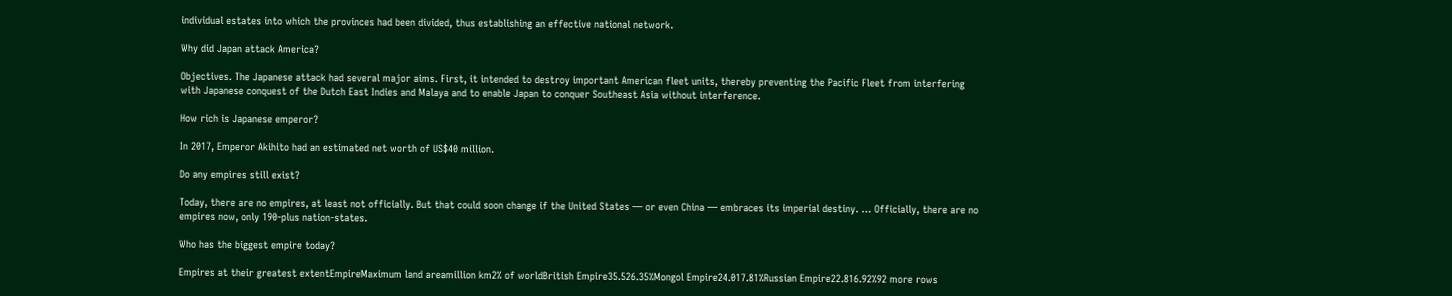individual estates into which the provinces had been divided, thus establishing an effective national network.

Why did Japan attack America?

Objectives. The Japanese attack had several major aims. First, it intended to destroy important American fleet units, thereby preventing the Pacific Fleet from interfering with Japanese conquest of the Dutch East Indies and Malaya and to enable Japan to conquer Southeast Asia without interference.

How rich is Japanese emperor?

In 2017, Emperor Akihito had an estimated net worth of US$40 million.

Do any empires still exist?

Today, there are no empires, at least not officially. But that could soon change if the United States — or even China — embraces its imperial destiny. … Officially, there are no empires now, only 190-plus nation-states.

Who has the biggest empire today?

Empires at their greatest extentEmpireMaximum land areamillion km2% of worldBritish Empire35.526.35%Mongol Empire24.017.81%Russian Empire22.816.92%92 more rows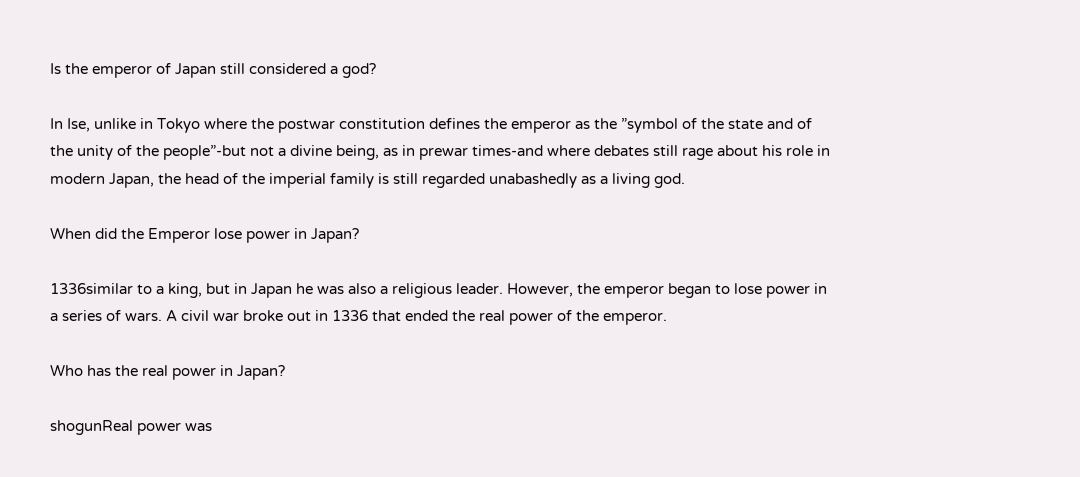Is the emperor of Japan still considered a god?

In Ise, unlike in Tokyo where the postwar constitution defines the emperor as the ”symbol of the state and of the unity of the people”-but not a divine being, as in prewar times-and where debates still rage about his role in modern Japan, the head of the imperial family is still regarded unabashedly as a living god.

When did the Emperor lose power in Japan?

1336similar to a king, but in Japan he was also a religious leader. However, the emperor began to lose power in a series of wars. A civil war broke out in 1336 that ended the real power of the emperor.

Who has the real power in Japan?

shogunReal power was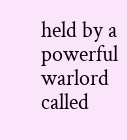held by a powerful warlord called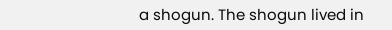a shogun. The shogun lived in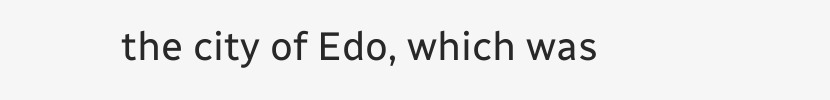the city of Edo, which was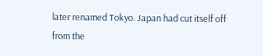later renamed Tokyo. Japan had cut itself off from the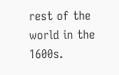rest of the world in the 1600s.